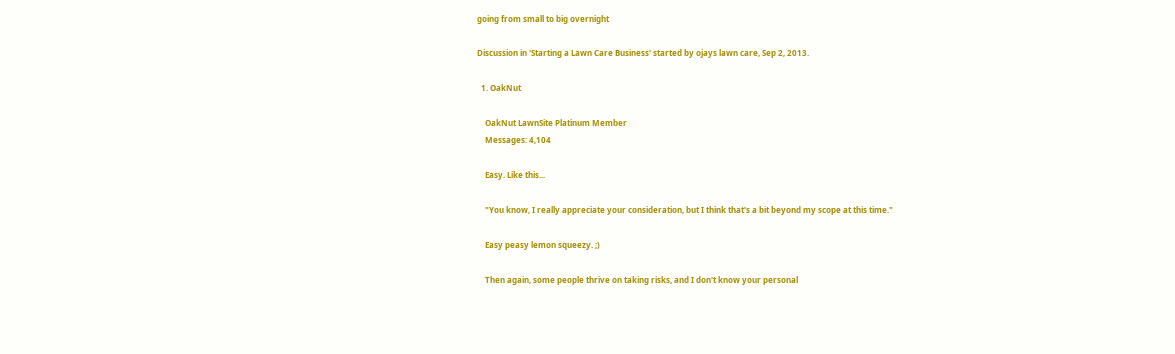going from small to big overnight

Discussion in 'Starting a Lawn Care Business' started by ojays lawn care, Sep 2, 2013.

  1. OakNut

    OakNut LawnSite Platinum Member
    Messages: 4,104

    Easy. Like this...

    "You know, I really appreciate your consideration, but I think that's a bit beyond my scope at this time."

    Easy peasy lemon squeezy. ;)

    Then again, some people thrive on taking risks, and I don't know your personal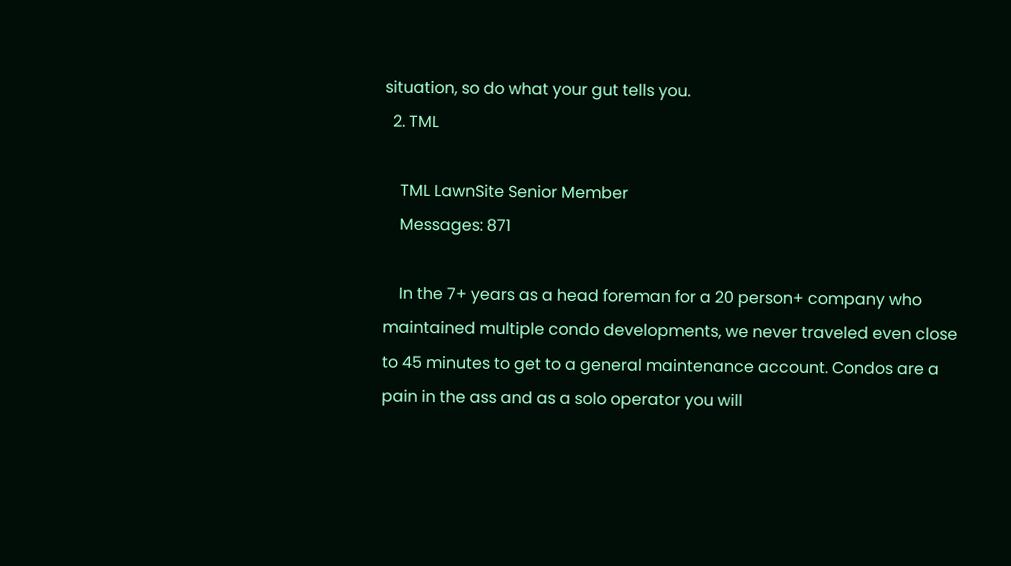situation, so do what your gut tells you.
  2. TML

    TML LawnSite Senior Member
    Messages: 871

    In the 7+ years as a head foreman for a 20 person+ company who maintained multiple condo developments, we never traveled even close to 45 minutes to get to a general maintenance account. Condos are a pain in the ass and as a solo operator you will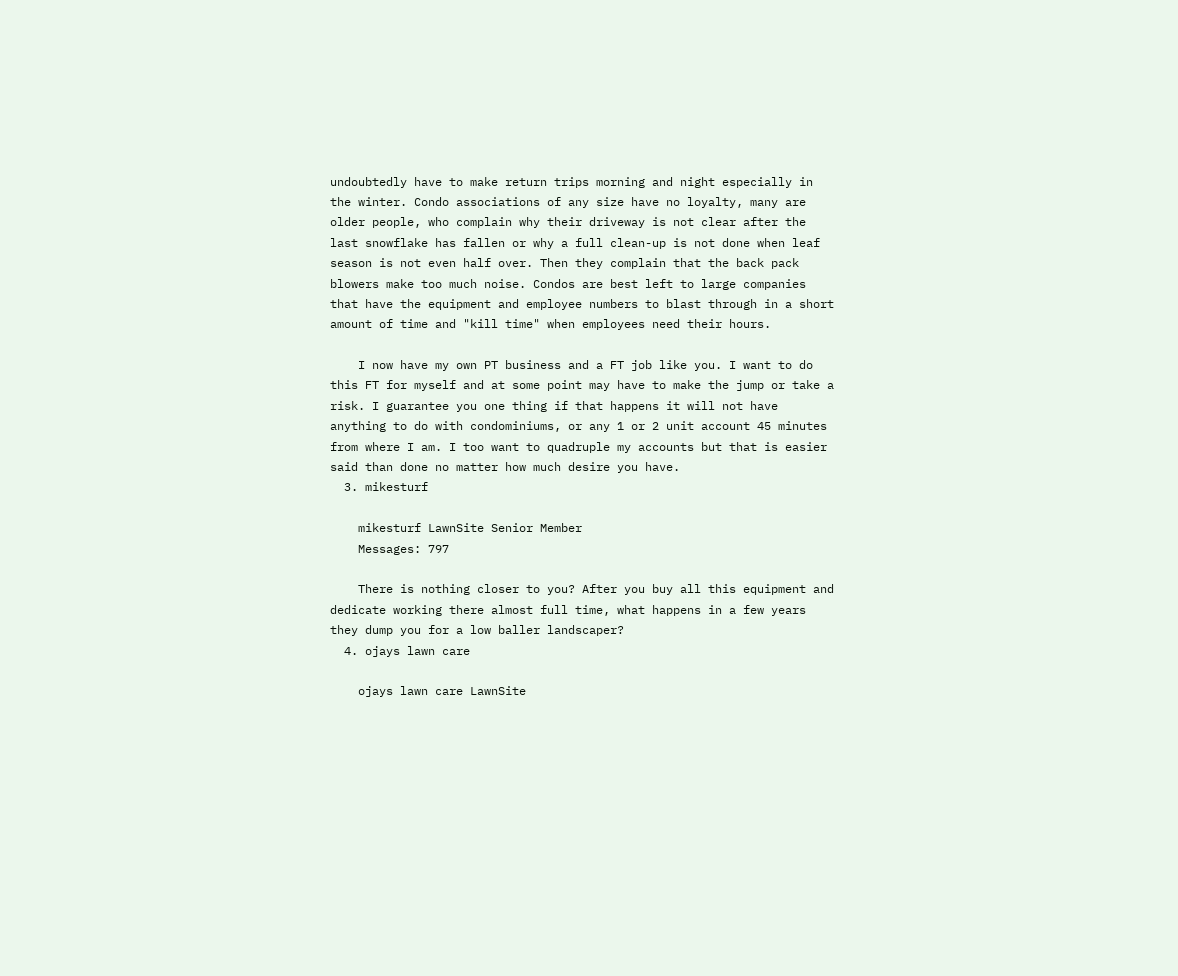undoubtedly have to make return trips morning and night especially in the winter. Condo associations of any size have no loyalty, many are older people, who complain why their driveway is not clear after the last snowflake has fallen or why a full clean-up is not done when leaf season is not even half over. Then they complain that the back pack blowers make too much noise. Condos are best left to large companies that have the equipment and employee numbers to blast through in a short amount of time and "kill time" when employees need their hours.

    I now have my own PT business and a FT job like you. I want to do this FT for myself and at some point may have to make the jump or take a risk. I guarantee you one thing if that happens it will not have anything to do with condominiums, or any 1 or 2 unit account 45 minutes from where I am. I too want to quadruple my accounts but that is easier said than done no matter how much desire you have.
  3. mikesturf

    mikesturf LawnSite Senior Member
    Messages: 797

    There is nothing closer to you? After you buy all this equipment and dedicate working there almost full time, what happens in a few years they dump you for a low baller landscaper?
  4. ojays lawn care

    ojays lawn care LawnSite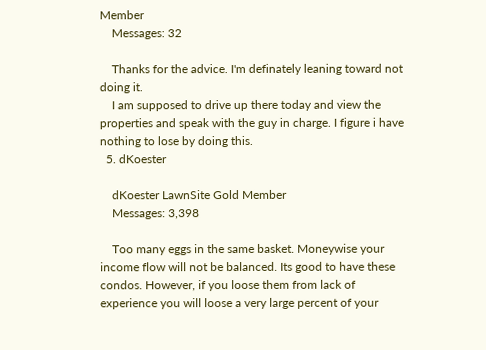Member
    Messages: 32

    Thanks for the advice. I'm definately leaning toward not doing it.
    I am supposed to drive up there today and view the properties and speak with the guy in charge. I figure i have nothing to lose by doing this.
  5. dKoester

    dKoester LawnSite Gold Member
    Messages: 3,398

    Too many eggs in the same basket. Moneywise your income flow will not be balanced. Its good to have these condos. However, if you loose them from lack of experience you will loose a very large percent of your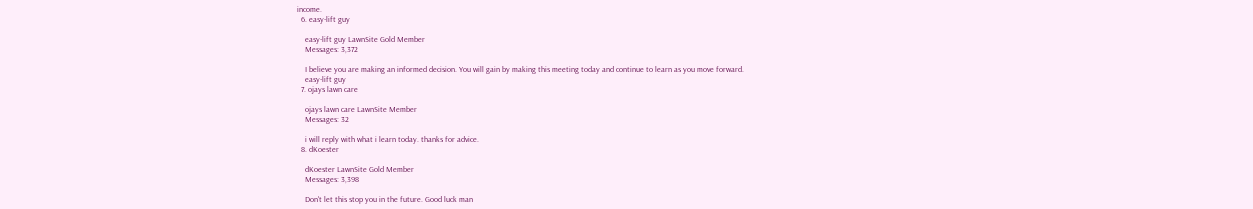income.
  6. easy-lift guy

    easy-lift guy LawnSite Gold Member
    Messages: 3,372

    I believe you are making an informed decision. You will gain by making this meeting today and continue to learn as you move forward.
    easy-lift guy
  7. ojays lawn care

    ojays lawn care LawnSite Member
    Messages: 32

    i will reply with what i learn today. thanks for advice.
  8. dKoester

    dKoester LawnSite Gold Member
    Messages: 3,398

    Don't let this stop you in the future. Good luck man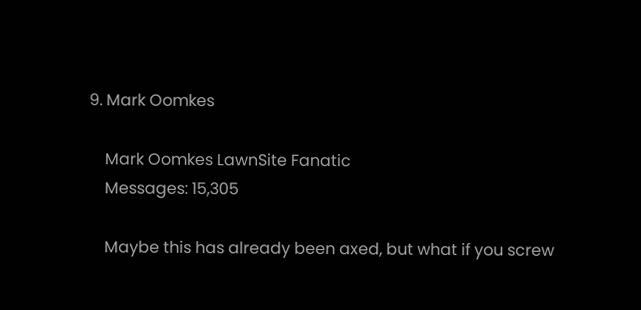9. Mark Oomkes

    Mark Oomkes LawnSite Fanatic
    Messages: 15,305

    Maybe this has already been axed, but what if you screw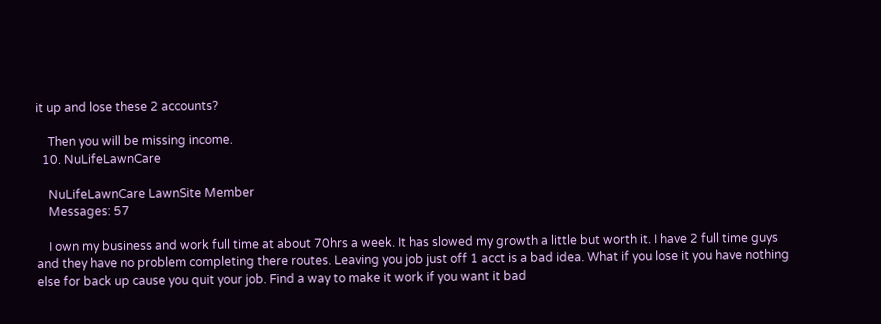it up and lose these 2 accounts?

    Then you will be missing income.
  10. NuLifeLawnCare

    NuLifeLawnCare LawnSite Member
    Messages: 57

    I own my business and work full time at about 70hrs a week. It has slowed my growth a little but worth it. I have 2 full time guys and they have no problem completing there routes. Leaving you job just off 1 acct is a bad idea. What if you lose it you have nothing else for back up cause you quit your job. Find a way to make it work if you want it bad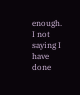enough. I not saying I have done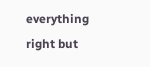everything right but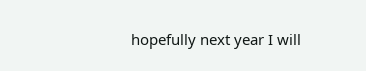hopefully next year I will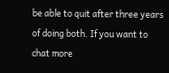be able to quit after three years of doing both. If you want to chat more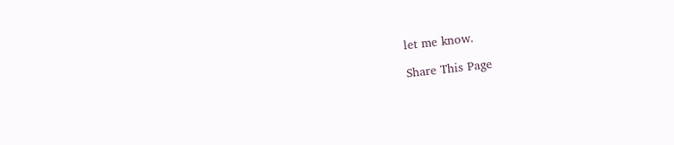let me know.

Share This Page